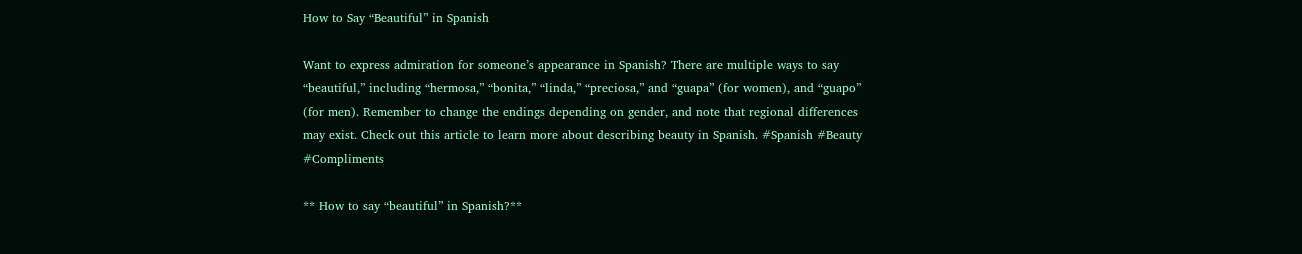How to Say “Beautiful” in Spanish

Want to express admiration for someone’s appearance in Spanish? There are multiple ways to say “beautiful,” including “hermosa,” “bonita,” “linda,” “preciosa,” and “guapa” (for women), and “guapo” (for men). Remember to change the endings depending on gender, and note that regional differences may exist. Check out this article to learn more about describing beauty in Spanish. #Spanish #Beauty #Compliments

** How to say “beautiful” in Spanish?**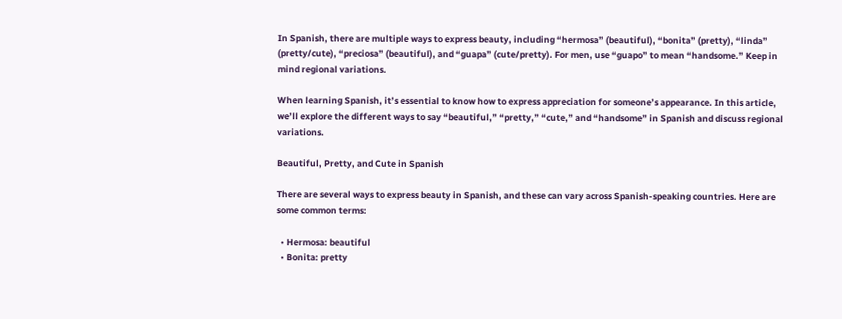In Spanish, there are multiple ways to express beauty, including “hermosa” (beautiful), “bonita” (pretty), “linda” (pretty/cute), “preciosa” (beautiful), and “guapa” (cute/pretty). For men, use “guapo” to mean “handsome.” Keep in mind regional variations.

When learning Spanish, it’s essential to know how to express appreciation for someone’s appearance. In this article, we’ll explore the different ways to say “beautiful,” “pretty,” “cute,” and “handsome” in Spanish and discuss regional variations.

Beautiful, Pretty, and Cute in Spanish

There are several ways to express beauty in Spanish, and these can vary across Spanish-speaking countries. Here are some common terms:

  • Hermosa: beautiful
  • Bonita: pretty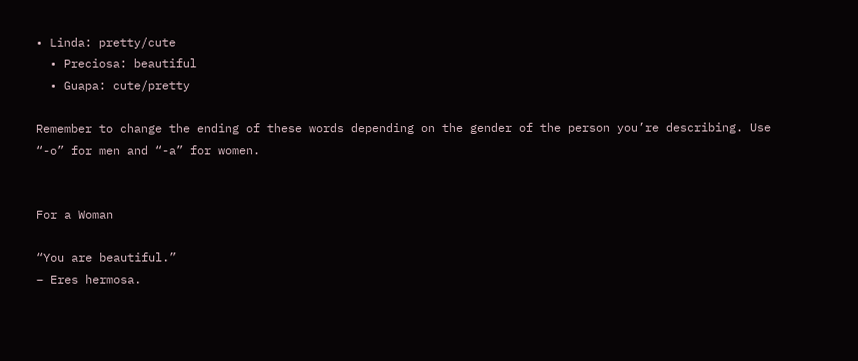• Linda: pretty/cute
  • Preciosa: beautiful
  • Guapa: cute/pretty

Remember to change the ending of these words depending on the gender of the person you’re describing. Use “-o” for men and “-a” for women.


For a Woman

“You are beautiful.”
– Eres hermosa.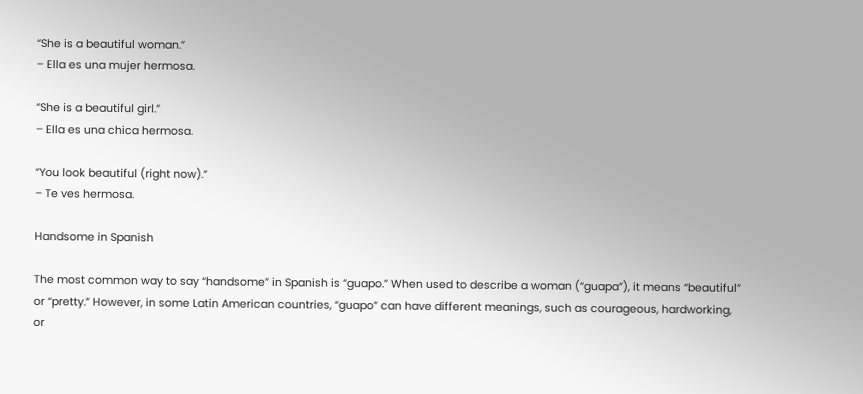“She is a beautiful woman.”
– Ella es una mujer hermosa.

“She is a beautiful girl.”
– Ella es una chica hermosa.

“You look beautiful (right now).”
– Te ves hermosa.

Handsome in Spanish

The most common way to say “handsome” in Spanish is “guapo.” When used to describe a woman (“guapa”), it means “beautiful” or “pretty.” However, in some Latin American countries, “guapo” can have different meanings, such as courageous, hardworking, or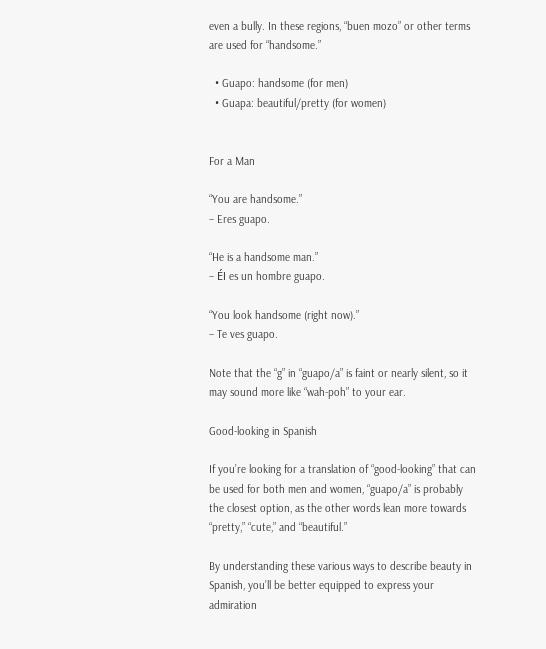even a bully. In these regions, “buen mozo” or other terms are used for “handsome.”

  • Guapo: handsome (for men)
  • Guapa: beautiful/pretty (for women)


For a Man

“You are handsome.”
– Eres guapo.

“He is a handsome man.”
– Él es un hombre guapo.

“You look handsome (right now).”
– Te ves guapo.

Note that the “g” in “guapo/a” is faint or nearly silent, so it may sound more like “wah-poh” to your ear.

Good-looking in Spanish

If you’re looking for a translation of “good-looking” that can be used for both men and women, “guapo/a” is probably the closest option, as the other words lean more towards “pretty,” “cute,” and “beautiful.”

By understanding these various ways to describe beauty in Spanish, you’ll be better equipped to express your admiration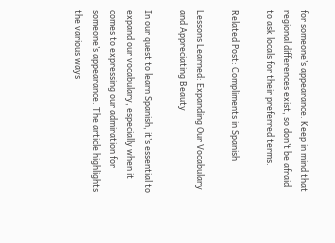for someone’s appearance. Keep in mind that regional differences exist, so don’t be afraid to ask locals for their preferred terms.

Related Post: Compliments in Spanish

Lessons Learned: Expanding Our Vocabulary and Appreciating Beauty

In our quest to learn Spanish, it’s essential to expand our vocabulary, especially when it comes to expressing our admiration for someone’s appearance. The article highlights the various ways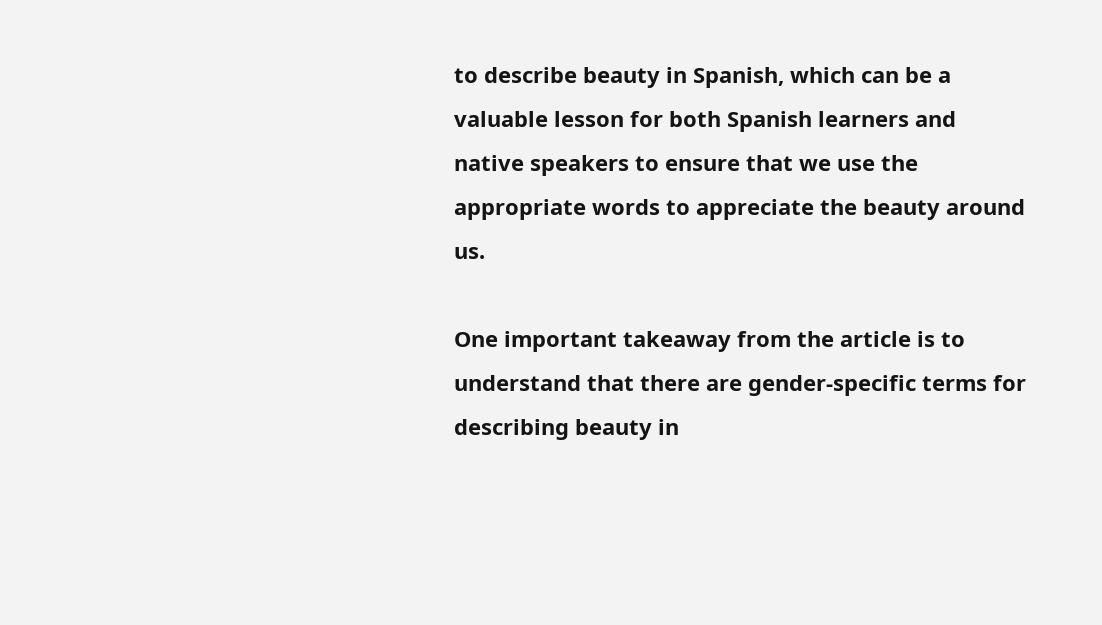to describe beauty in Spanish, which can be a valuable lesson for both Spanish learners and native speakers to ensure that we use the appropriate words to appreciate the beauty around us.

One important takeaway from the article is to understand that there are gender-specific terms for describing beauty in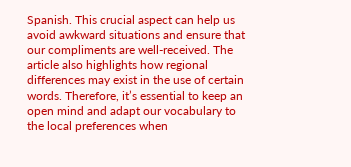Spanish. This crucial aspect can help us avoid awkward situations and ensure that our compliments are well-received. The article also highlights how regional differences may exist in the use of certain words. Therefore, it’s essential to keep an open mind and adapt our vocabulary to the local preferences when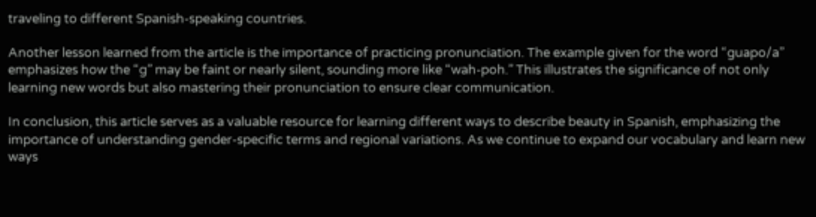traveling to different Spanish-speaking countries.

Another lesson learned from the article is the importance of practicing pronunciation. The example given for the word “guapo/a” emphasizes how the “g” may be faint or nearly silent, sounding more like “wah-poh.” This illustrates the significance of not only learning new words but also mastering their pronunciation to ensure clear communication.

In conclusion, this article serves as a valuable resource for learning different ways to describe beauty in Spanish, emphasizing the importance of understanding gender-specific terms and regional variations. As we continue to expand our vocabulary and learn new ways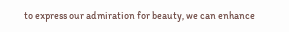to express our admiration for beauty, we can enhance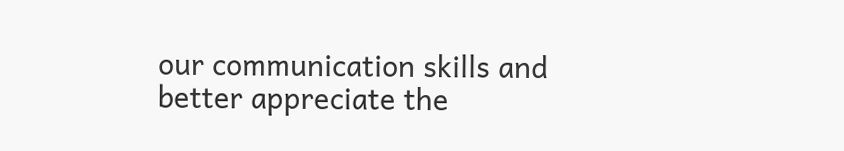our communication skills and better appreciate the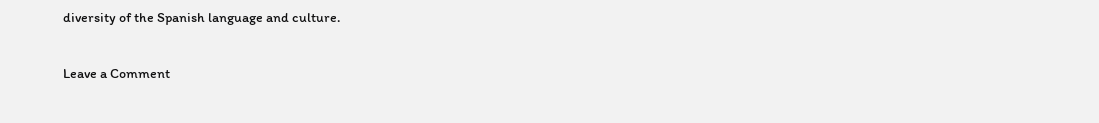diversity of the Spanish language and culture.

Leave a Comment